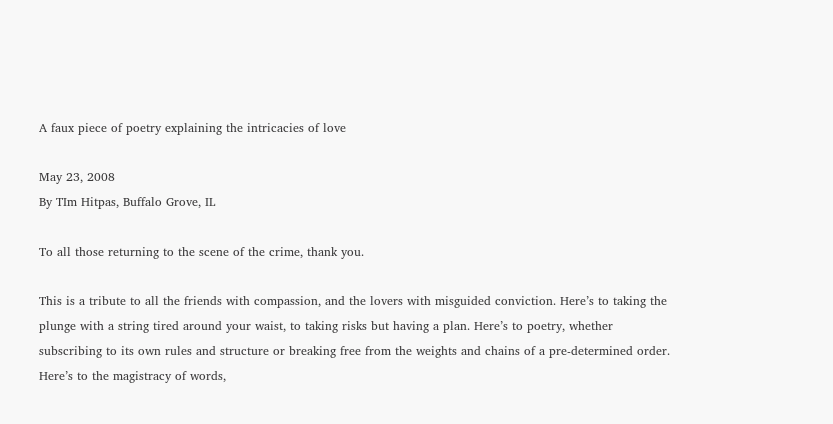A faux piece of poetry explaining the intricacies of love

May 23, 2008
By TIm Hitpas, Buffalo Grove, IL

To all those returning to the scene of the crime, thank you.

This is a tribute to all the friends with compassion, and the lovers with misguided conviction. Here’s to taking the plunge with a string tired around your waist, to taking risks but having a plan. Here’s to poetry, whether subscribing to its own rules and structure or breaking free from the weights and chains of a pre-determined order. Here’s to the magistracy of words,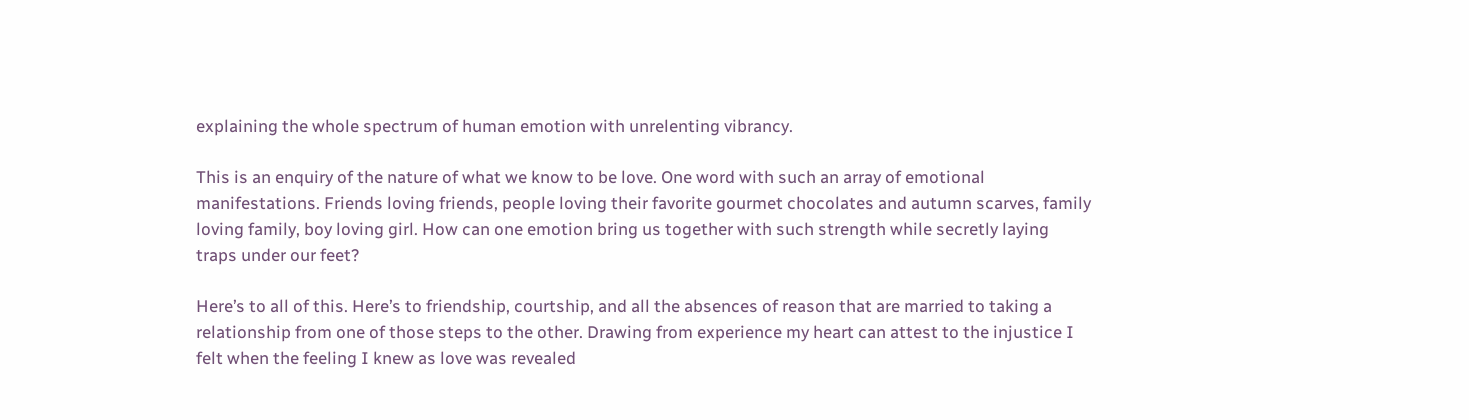explaining the whole spectrum of human emotion with unrelenting vibrancy.

This is an enquiry of the nature of what we know to be love. One word with such an array of emotional manifestations. Friends loving friends, people loving their favorite gourmet chocolates and autumn scarves, family loving family, boy loving girl. How can one emotion bring us together with such strength while secretly laying traps under our feet?

Here’s to all of this. Here’s to friendship, courtship, and all the absences of reason that are married to taking a relationship from one of those steps to the other. Drawing from experience my heart can attest to the injustice I felt when the feeling I knew as love was revealed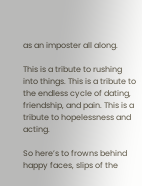as an imposter all along.

This is a tribute to rushing into things. This is a tribute to the endless cycle of dating, friendship, and pain. This is a tribute to hopelessness and acting.

So here’s to frowns behind happy faces, slips of the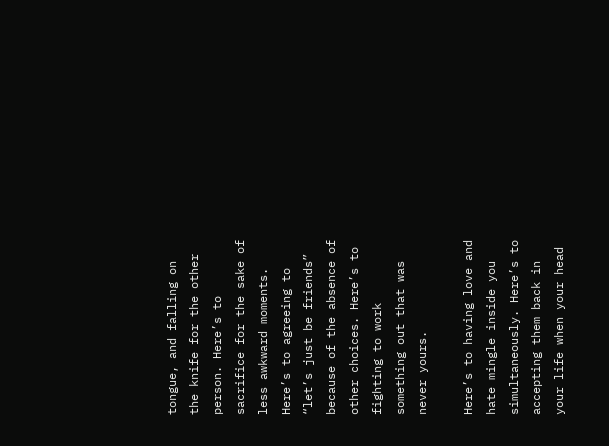tongue, and falling on the knife for the other person. Here’s to sacrifice for the sake of less awkward moments. Here’s to agreeing to “let’s just be friends” because of the absence of other choices. Here’s to fighting to work something out that was never yours.

Here’s to having love and hate mingle inside you simultaneously. Here’s to accepting them back in your life when your head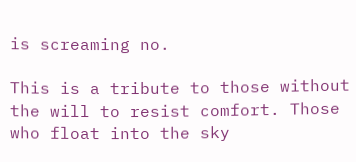is screaming no.

This is a tribute to those without the will to resist comfort. Those who float into the sky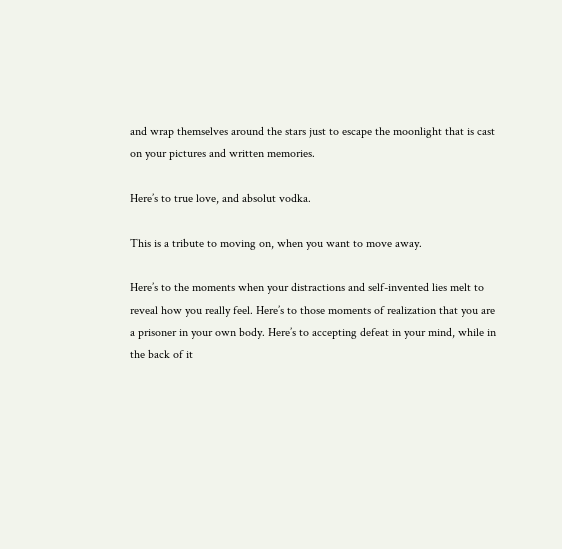and wrap themselves around the stars just to escape the moonlight that is cast on your pictures and written memories.

Here’s to true love, and absolut vodka.

This is a tribute to moving on, when you want to move away.

Here’s to the moments when your distractions and self-invented lies melt to reveal how you really feel. Here’s to those moments of realization that you are a prisoner in your own body. Here’s to accepting defeat in your mind, while in the back of it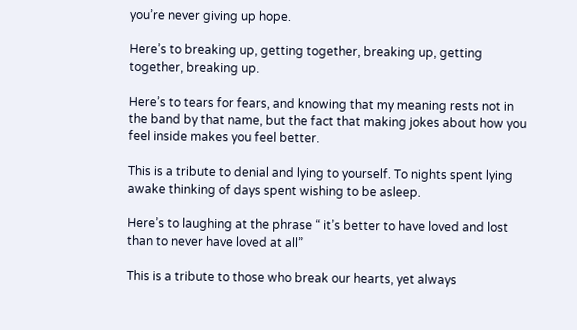you’re never giving up hope.

Here’s to breaking up, getting together, breaking up, getting together, breaking up.

Here’s to tears for fears, and knowing that my meaning rests not in the band by that name, but the fact that making jokes about how you feel inside makes you feel better.

This is a tribute to denial and lying to yourself. To nights spent lying awake thinking of days spent wishing to be asleep.

Here’s to laughing at the phrase “ it’s better to have loved and lost than to never have loved at all”

This is a tribute to those who break our hearts, yet always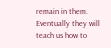remain in them. Eventually they will teach us how to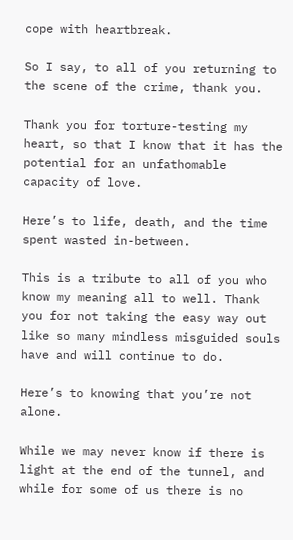cope with heartbreak.

So I say, to all of you returning to the scene of the crime, thank you.

Thank you for torture-testing my heart, so that I know that it has the potential for an unfathomable capacity of love.

Here’s to life, death, and the time spent wasted in-between.

This is a tribute to all of you who know my meaning all to well. Thank you for not taking the easy way out like so many mindless misguided souls have and will continue to do.

Here’s to knowing that you’re not alone.

While we may never know if there is light at the end of the tunnel, and while for some of us there is no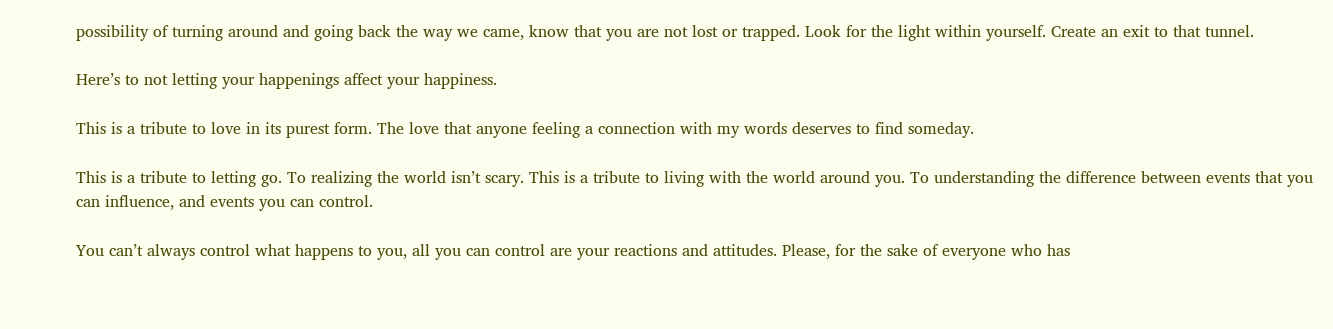possibility of turning around and going back the way we came, know that you are not lost or trapped. Look for the light within yourself. Create an exit to that tunnel.

Here’s to not letting your happenings affect your happiness.

This is a tribute to love in its purest form. The love that anyone feeling a connection with my words deserves to find someday.

This is a tribute to letting go. To realizing the world isn’t scary. This is a tribute to living with the world around you. To understanding the difference between events that you can influence, and events you can control.

You can’t always control what happens to you, all you can control are your reactions and attitudes. Please, for the sake of everyone who has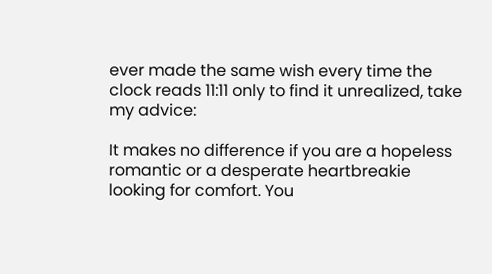ever made the same wish every time the clock reads 11:11 only to find it unrealized, take my advice:

It makes no difference if you are a hopeless romantic or a desperate heartbreakie looking for comfort. You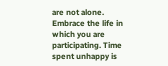are not alone. Embrace the life in which you are participating. Time spent unhappy is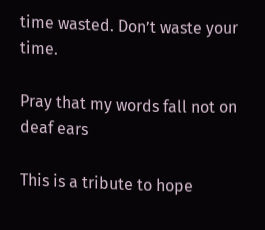time wasted. Don’t waste your time.

Pray that my words fall not on deaf ears

This is a tribute to hope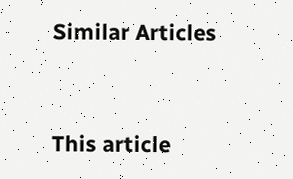Similar Articles


This article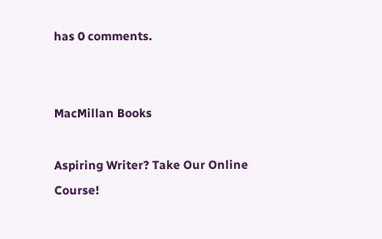has 0 comments.


MacMillan Books

Aspiring Writer? Take Our Online Course!